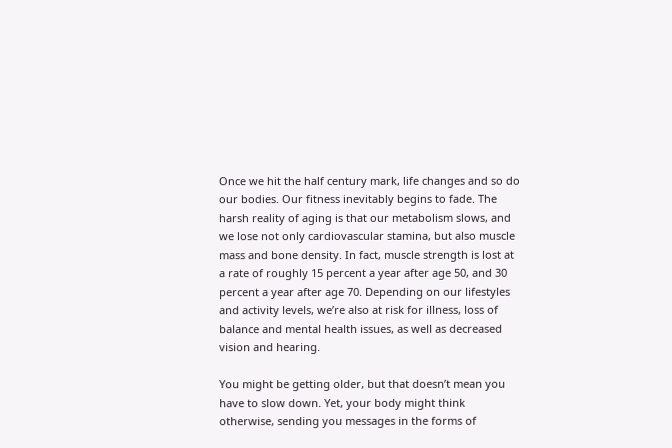Once we hit the half century mark, life changes and so do our bodies. Our fitness inevitably begins to fade. The harsh reality of aging is that our metabolism slows, and we lose not only cardiovascular stamina, but also muscle mass and bone density. In fact, muscle strength is lost at a rate of roughly 15 percent a year after age 50, and 30 percent a year after age 70. Depending on our lifestyles and activity levels, we’re also at risk for illness, loss of balance and mental health issues, as well as decreased vision and hearing.

You might be getting older, but that doesn’t mean you have to slow down. Yet, your body might think otherwise, sending you messages in the forms of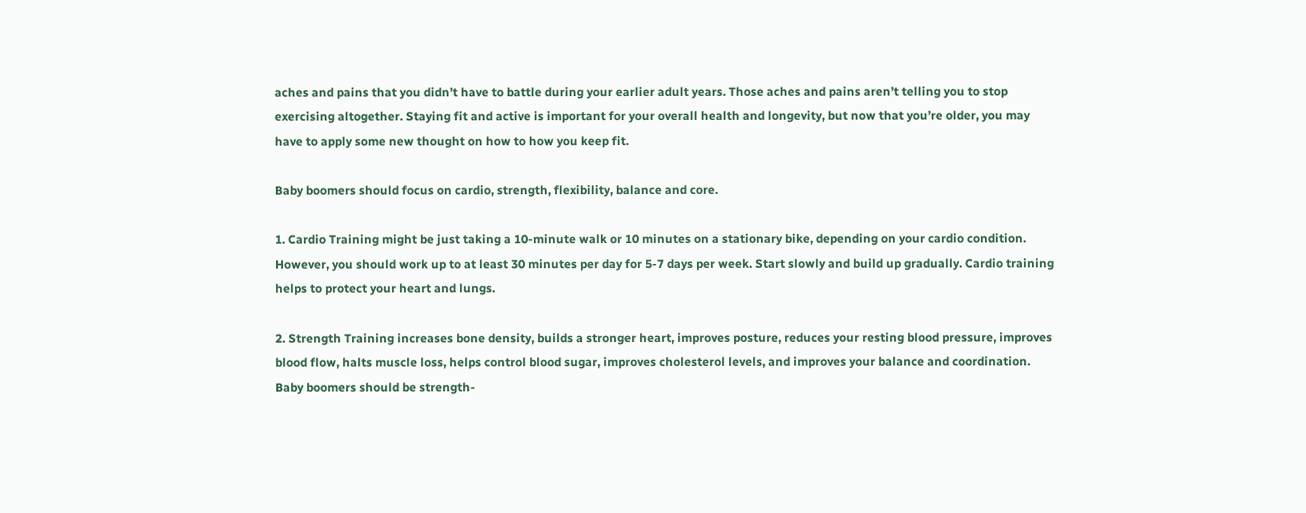aches and pains that you didn’t have to battle during your earlier adult years. Those aches and pains aren’t telling you to stop exercising altogether. Staying fit and active is important for your overall health and longevity, but now that you’re older, you may have to apply some new thought on how to how you keep fit.

Baby boomers should focus on cardio, strength, flexibility, balance and core.

1. Cardio Training might be just taking a 10-minute walk or 10 minutes on a stationary bike, depending on your cardio condition. However, you should work up to at least 30 minutes per day for 5-7 days per week. Start slowly and build up gradually. Cardio training helps to protect your heart and lungs.

2. Strength Training increases bone density, builds a stronger heart, improves posture, reduces your resting blood pressure, improves blood flow, halts muscle loss, helps control blood sugar, improves cholesterol levels, and improves your balance and coordination. Baby boomers should be strength-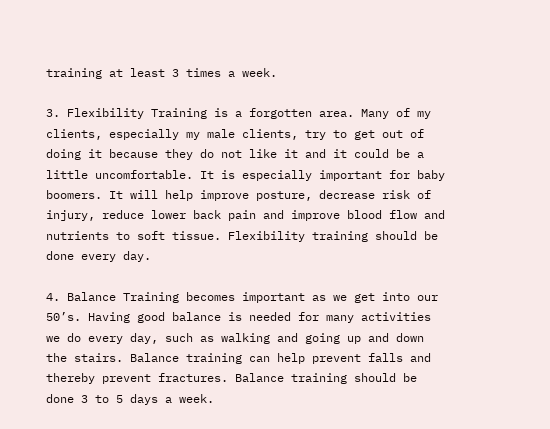training at least 3 times a week.

3. Flexibility Training is a forgotten area. Many of my clients, especially my male clients, try to get out of doing it because they do not like it and it could be a little uncomfortable. It is especially important for baby boomers. It will help improve posture, decrease risk of injury, reduce lower back pain and improve blood flow and nutrients to soft tissue. Flexibility training should be done every day.

4. Balance Training becomes important as we get into our 50’s. Having good balance is needed for many activities we do every day, such as walking and going up and down the stairs. Balance training can help prevent falls and thereby prevent fractures. Balance training should be done 3 to 5 days a week.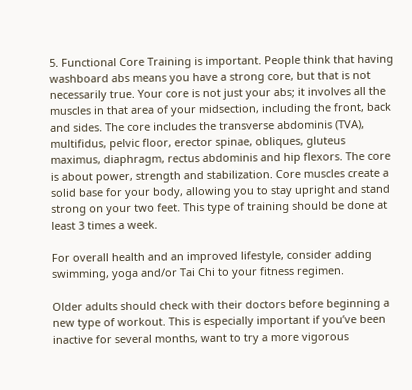5. Functional Core Training is important. People think that having washboard abs means you have a strong core, but that is not necessarily true. Your core is not just your abs; it involves all the muscles in that area of your midsection, including the front, back and sides. The core includes the transverse abdominis (TVA), multifidus, pelvic floor, erector spinae, obliques, gluteus maximus, diaphragm, rectus abdominis and hip flexors. The core is about power, strength and stabilization. Core muscles create a solid base for your body, allowing you to stay upright and stand strong on your two feet. This type of training should be done at least 3 times a week.

For overall health and an improved lifestyle, consider adding swimming, yoga and/or Tai Chi to your fitness regimen.

Older adults should check with their doctors before beginning a new type of workout. This is especially important if you’ve been inactive for several months, want to try a more vigorous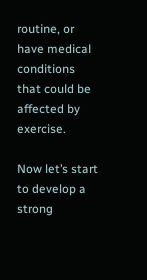routine, or have medical conditions that could be affected by exercise.

Now let’s start to develop a strong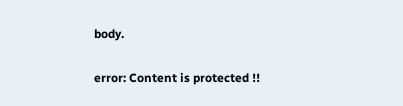body.

error: Content is protected !!